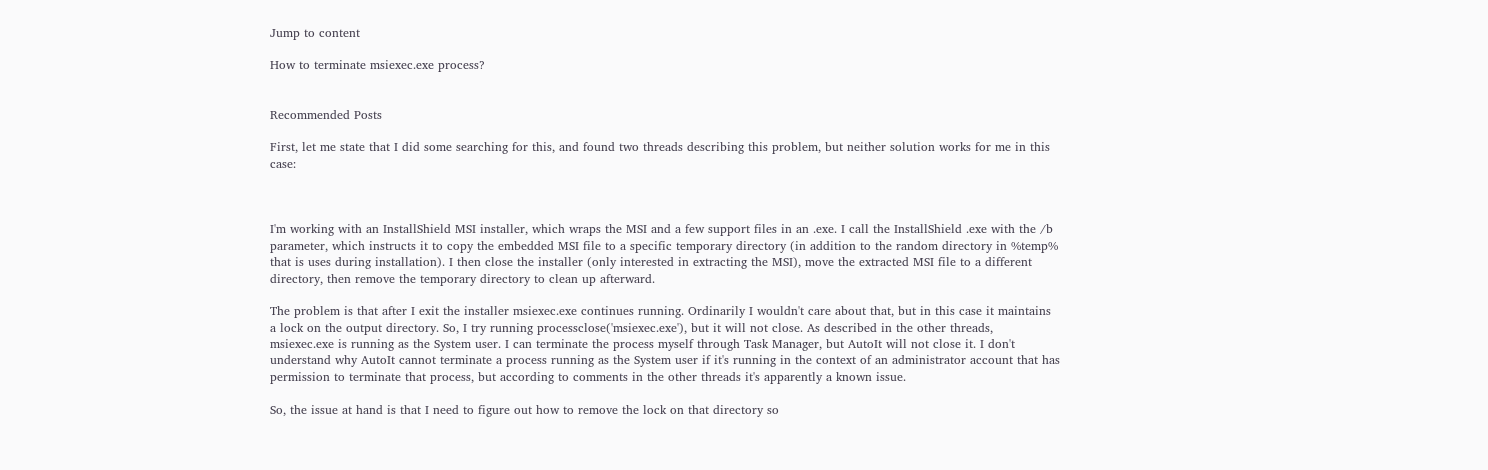Jump to content

How to terminate msiexec.exe process?


Recommended Posts

First, let me state that I did some searching for this, and found two threads describing this problem, but neither solution works for me in this case:



I'm working with an InstallShield MSI installer, which wraps the MSI and a few support files in an .exe. I call the InstallShield .exe with the /b parameter, which instructs it to copy the embedded MSI file to a specific temporary directory (in addition to the random directory in %temp% that is uses during installation). I then close the installer (only interested in extracting the MSI), move the extracted MSI file to a different directory, then remove the temporary directory to clean up afterward.

The problem is that after I exit the installer msiexec.exe continues running. Ordinarily I wouldn't care about that, but in this case it maintains a lock on the output directory. So, I try running processclose('msiexec.exe'), but it will not close. As described in the other threads, msiexec.exe is running as the System user. I can terminate the process myself through Task Manager, but AutoIt will not close it. I don't understand why AutoIt cannot terminate a process running as the System user if it's running in the context of an administrator account that has permission to terminate that process, but according to comments in the other threads it's apparently a known issue.

So, the issue at hand is that I need to figure out how to remove the lock on that directory so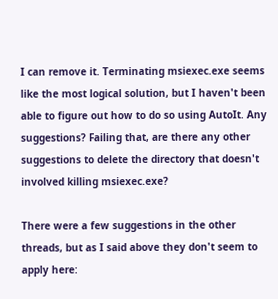I can remove it. Terminating msiexec.exe seems like the most logical solution, but I haven't been able to figure out how to do so using AutoIt. Any suggestions? Failing that, are there any other suggestions to delete the directory that doesn't involved killing msiexec.exe?

There were a few suggestions in the other threads, but as I said above they don't seem to apply here: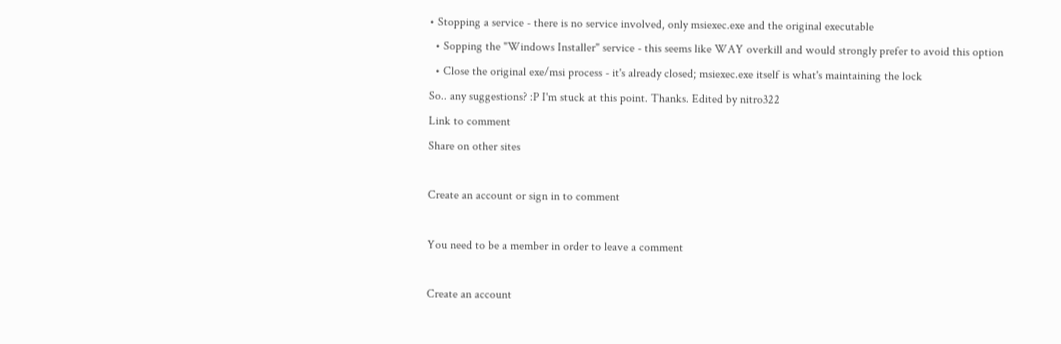• Stopping a service - there is no service involved, only msiexec.exe and the original executable
  • Sopping the "Windows Installer" service - this seems like WAY overkill and would strongly prefer to avoid this option
  • Close the original exe/msi process - it's already closed; msiexec.exe itself is what's maintaining the lock
So.. any suggestions? :P I'm stuck at this point. Thanks. Edited by nitro322
Link to comment
Share on other sites

Create an account or sign in to comment

You need to be a member in order to leave a comment

Create an account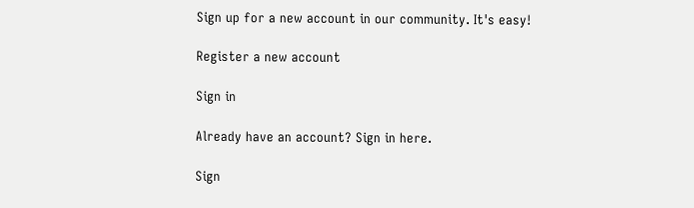Sign up for a new account in our community. It's easy!

Register a new account

Sign in

Already have an account? Sign in here.

Sign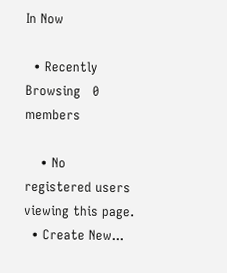In Now

  • Recently Browsing   0 members

    • No registered users viewing this page.
  • Create New...